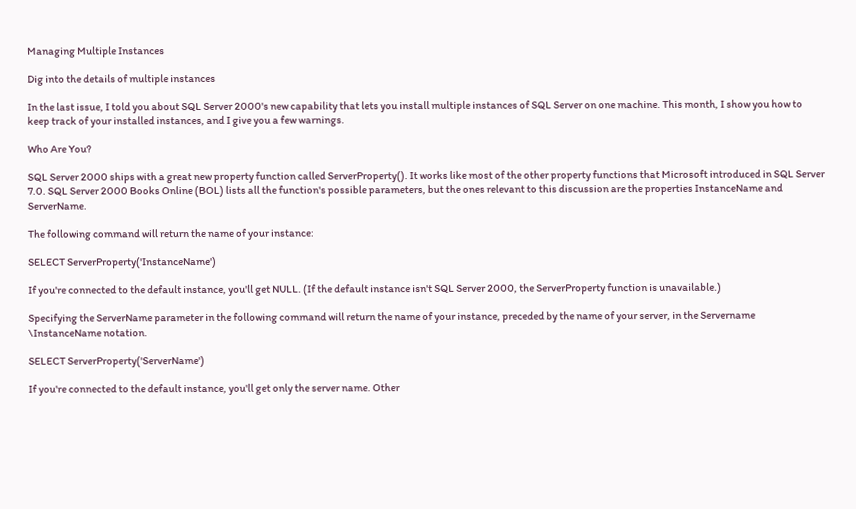Managing Multiple Instances

Dig into the details of multiple instances

In the last issue, I told you about SQL Server 2000's new capability that lets you install multiple instances of SQL Server on one machine. This month, I show you how to keep track of your installed instances, and I give you a few warnings.

Who Are You?

SQL Server 2000 ships with a great new property function called ServerProperty(). It works like most of the other property functions that Microsoft introduced in SQL Server 7.0. SQL Server 2000 Books Online (BOL) lists all the function's possible parameters, but the ones relevant to this discussion are the properties InstanceName and ServerName.

The following command will return the name of your instance:

SELECT ServerProperty('InstanceName')

If you're connected to the default instance, you'll get NULL. (If the default instance isn't SQL Server 2000, the ServerProperty function is unavailable.)

Specifying the ServerName parameter in the following command will return the name of your instance, preceded by the name of your server, in the Servername \InstanceName notation.

SELECT ServerProperty('ServerName')

If you're connected to the default instance, you'll get only the server name. Other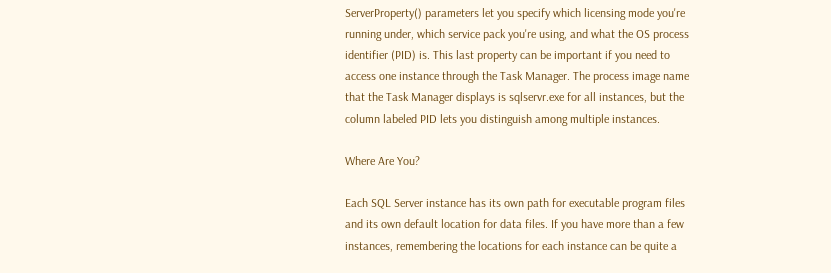ServerProperty() parameters let you specify which licensing mode you're running under, which service pack you're using, and what the OS process identifier (PID) is. This last property can be important if you need to access one instance through the Task Manager. The process image name that the Task Manager displays is sqlservr.exe for all instances, but the column labeled PID lets you distinguish among multiple instances.

Where Are You?

Each SQL Server instance has its own path for executable program files and its own default location for data files. If you have more than a few instances, remembering the locations for each instance can be quite a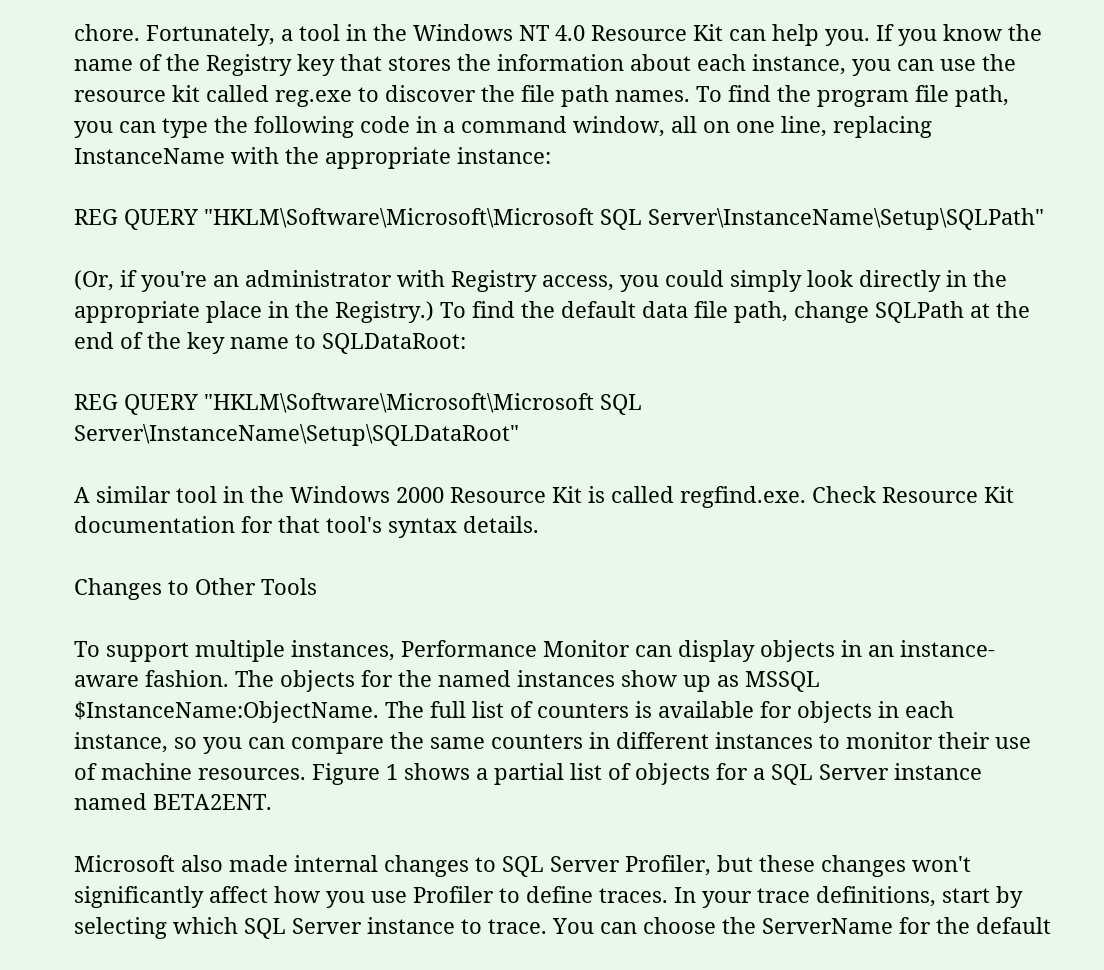chore. Fortunately, a tool in the Windows NT 4.0 Resource Kit can help you. If you know the name of the Registry key that stores the information about each instance, you can use the resource kit called reg.exe to discover the file path names. To find the program file path, you can type the following code in a command window, all on one line, replacing InstanceName with the appropriate instance:

REG QUERY "HKLM\Software\Microsoft\Microsoft SQL Server\InstanceName\Setup\SQLPath"

(Or, if you're an administrator with Registry access, you could simply look directly in the appropriate place in the Registry.) To find the default data file path, change SQLPath at the end of the key name to SQLDataRoot:

REG QUERY "HKLM\Software\Microsoft\Microsoft SQL Server\InstanceName\Setup\SQLDataRoot"

A similar tool in the Windows 2000 Resource Kit is called regfind.exe. Check Resource Kit documentation for that tool's syntax details.

Changes to Other Tools

To support multiple instances, Performance Monitor can display objects in an instance-aware fashion. The objects for the named instances show up as MSSQL $InstanceName:ObjectName. The full list of counters is available for objects in each instance, so you can compare the same counters in different instances to monitor their use of machine resources. Figure 1 shows a partial list of objects for a SQL Server instance named BETA2ENT.

Microsoft also made internal changes to SQL Server Profiler, but these changes won't significantly affect how you use Profiler to define traces. In your trace definitions, start by selecting which SQL Server instance to trace. You can choose the ServerName for the default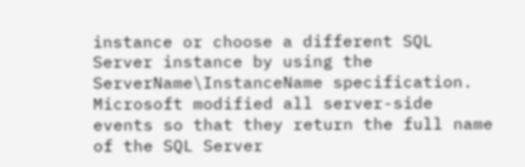instance or choose a different SQL Server instance by using the ServerName\InstanceName specification. Microsoft modified all server-side events so that they return the full name of the SQL Server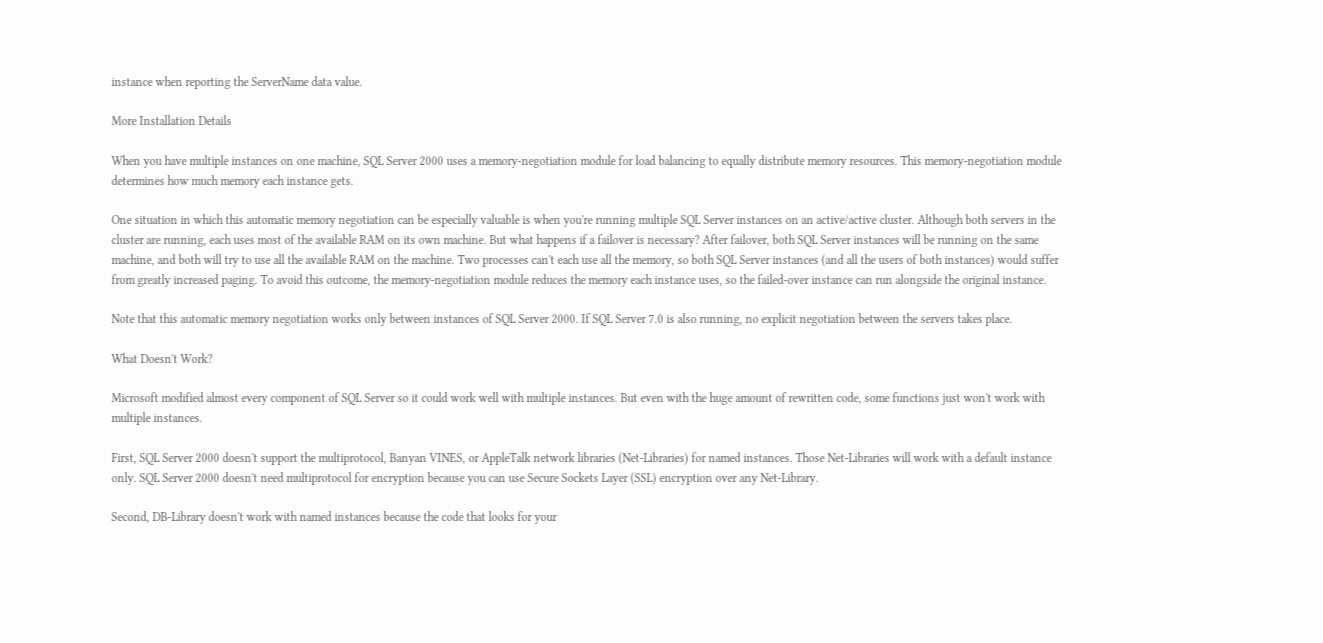instance when reporting the ServerName data value.

More Installation Details

When you have multiple instances on one machine, SQL Server 2000 uses a memory-negotiation module for load balancing to equally distribute memory resources. This memory-negotiation module determines how much memory each instance gets.

One situation in which this automatic memory negotiation can be especially valuable is when you're running multiple SQL Server instances on an active/active cluster. Although both servers in the cluster are running, each uses most of the available RAM on its own machine. But what happens if a failover is necessary? After failover, both SQL Server instances will be running on the same machine, and both will try to use all the available RAM on the machine. Two processes can't each use all the memory, so both SQL Server instances (and all the users of both instances) would suffer from greatly increased paging. To avoid this outcome, the memory-negotiation module reduces the memory each instance uses, so the failed-over instance can run alongside the original instance.

Note that this automatic memory negotiation works only between instances of SQL Server 2000. If SQL Server 7.0 is also running, no explicit negotiation between the servers takes place.

What Doesn't Work?

Microsoft modified almost every component of SQL Server so it could work well with multiple instances. But even with the huge amount of rewritten code, some functions just won't work with multiple instances.

First, SQL Server 2000 doesn't support the multiprotocol, Banyan VINES, or AppleTalk network libraries (Net-Libraries) for named instances. Those Net-Libraries will work with a default instance only. SQL Server 2000 doesn't need multiprotocol for encryption because you can use Secure Sockets Layer (SSL) encryption over any Net-Library.

Second, DB-Library doesn't work with named instances because the code that looks for your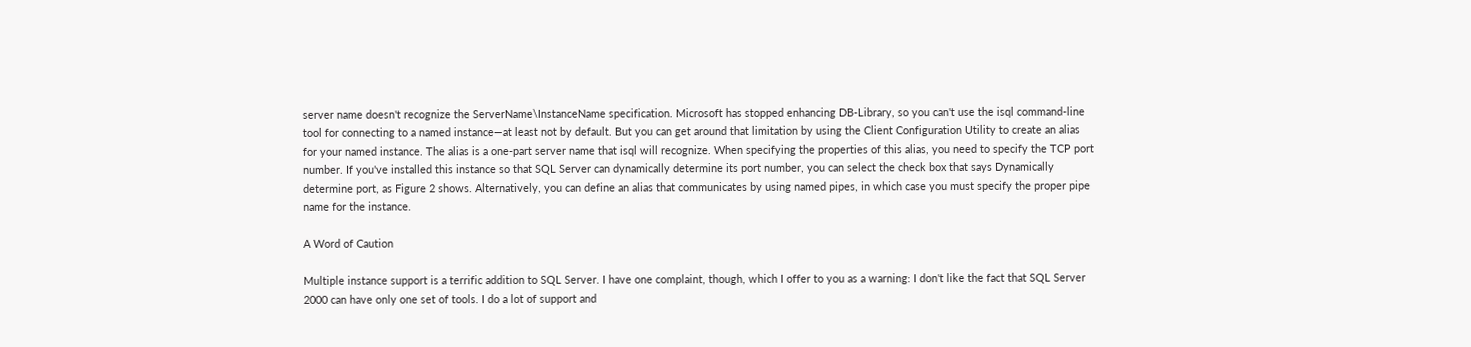server name doesn't recognize the ServerName\InstanceName specification. Microsoft has stopped enhancing DB-Library, so you can't use the isql command-line tool for connecting to a named instance—at least not by default. But you can get around that limitation by using the Client Configuration Utility to create an alias for your named instance. The alias is a one-part server name that isql will recognize. When specifying the properties of this alias, you need to specify the TCP port number. If you've installed this instance so that SQL Server can dynamically determine its port number, you can select the check box that says Dynamically determine port, as Figure 2 shows. Alternatively, you can define an alias that communicates by using named pipes, in which case you must specify the proper pipe name for the instance.

A Word of Caution

Multiple instance support is a terrific addition to SQL Server. I have one complaint, though, which I offer to you as a warning: I don't like the fact that SQL Server 2000 can have only one set of tools. I do a lot of support and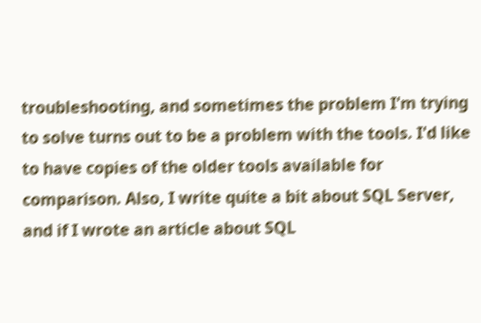troubleshooting, and sometimes the problem I'm trying to solve turns out to be a problem with the tools. I'd like to have copies of the older tools available for comparison. Also, I write quite a bit about SQL Server, and if I wrote an article about SQL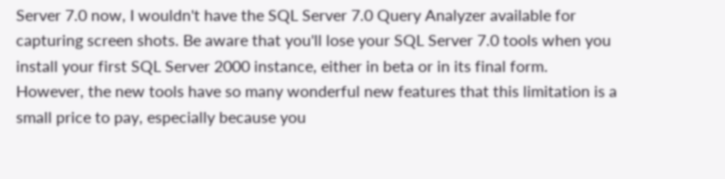Server 7.0 now, I wouldn't have the SQL Server 7.0 Query Analyzer available for capturing screen shots. Be aware that you'll lose your SQL Server 7.0 tools when you install your first SQL Server 2000 instance, either in beta or in its final form. However, the new tools have so many wonderful new features that this limitation is a small price to pay, especially because you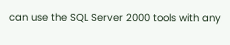can use the SQL Server 2000 tools with any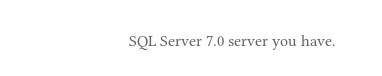SQL Server 7.0 server you have.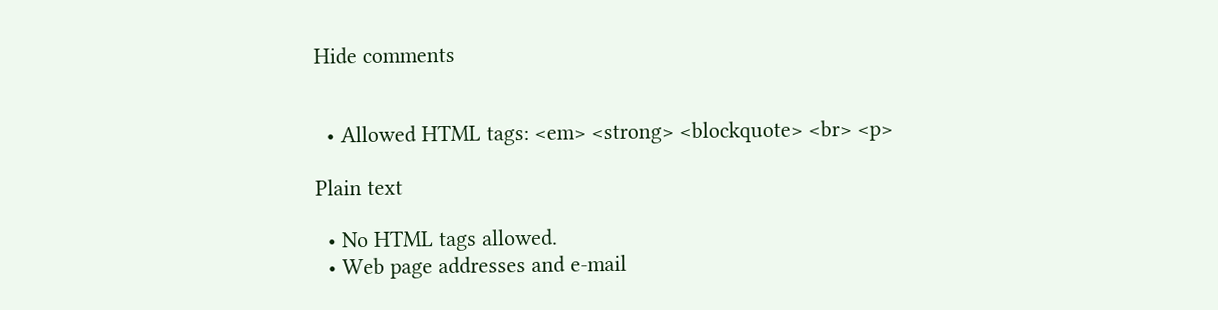Hide comments


  • Allowed HTML tags: <em> <strong> <blockquote> <br> <p>

Plain text

  • No HTML tags allowed.
  • Web page addresses and e-mail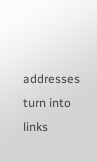addresses turn into links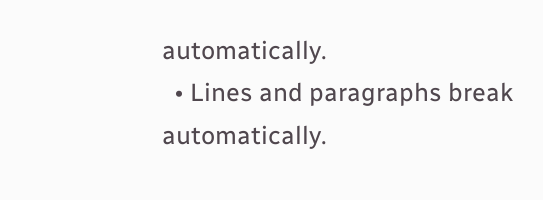automatically.
  • Lines and paragraphs break automatically.